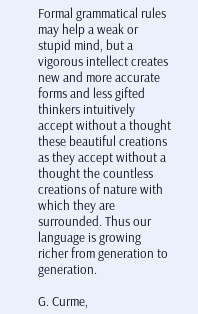Formal grammatical rules may help a weak or stupid mind, but a vigorous intellect creates new and more accurate forms and less gifted thinkers intuitively accept without a thought these beautiful creations as they accept without a thought the countless creations of nature with which they are surrounded. Thus our language is growing richer from generation to generation.

G. Curme,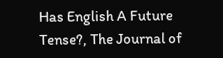Has English A Future Tense?, The Journal of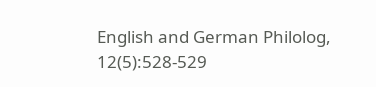English and German Philolog, 12(5):528-529